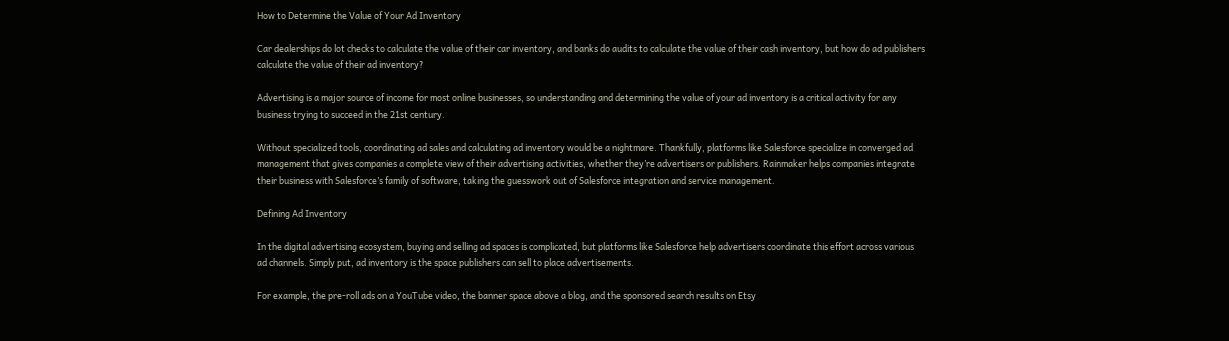How to Determine the Value of Your Ad Inventory

Car dealerships do lot checks to calculate the value of their car inventory, and banks do audits to calculate the value of their cash inventory, but how do ad publishers calculate the value of their ad inventory?

Advertising is a major source of income for most online businesses, so understanding and determining the value of your ad inventory is a critical activity for any business trying to succeed in the 21st century.

Without specialized tools, coordinating ad sales and calculating ad inventory would be a nightmare. Thankfully, platforms like Salesforce specialize in converged ad management that gives companies a complete view of their advertising activities, whether they’re advertisers or publishers. Rainmaker helps companies integrate their business with Salesforce’s family of software, taking the guesswork out of Salesforce integration and service management.

Defining Ad Inventory

In the digital advertising ecosystem, buying and selling ad spaces is complicated, but platforms like Salesforce help advertisers coordinate this effort across various ad channels. Simply put, ad inventory is the space publishers can sell to place advertisements.

For example, the pre-roll ads on a YouTube video, the banner space above a blog, and the sponsored search results on Etsy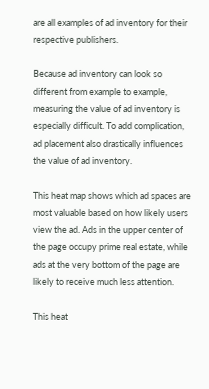are all examples of ad inventory for their respective publishers.

Because ad inventory can look so different from example to example, measuring the value of ad inventory is especially difficult. To add complication, ad placement also drastically influences the value of ad inventory.

This heat map shows which ad spaces are most valuable based on how likely users view the ad. Ads in the upper center of the page occupy prime real estate, while ads at the very bottom of the page are likely to receive much less attention.

This heat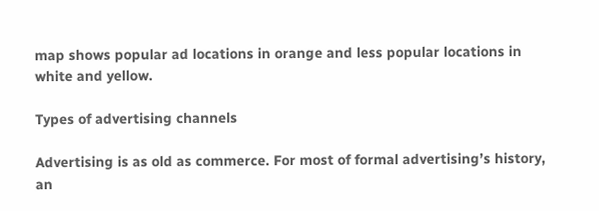map shows popular ad locations in orange and less popular locations in white and yellow.

Types of advertising channels

Advertising is as old as commerce. For most of formal advertising’s history, an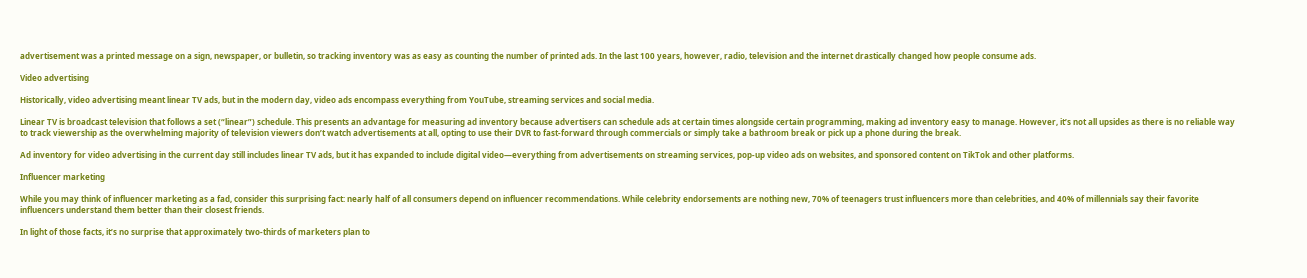advertisement was a printed message on a sign, newspaper, or bulletin, so tracking inventory was as easy as counting the number of printed ads. In the last 100 years, however, radio, television and the internet drastically changed how people consume ads.

Video advertising

Historically, video advertising meant linear TV ads, but in the modern day, video ads encompass everything from YouTube, streaming services and social media.

Linear TV is broadcast television that follows a set (“linear”) schedule. This presents an advantage for measuring ad inventory because advertisers can schedule ads at certain times alongside certain programming, making ad inventory easy to manage. However, it’s not all upsides as there is no reliable way to track viewership as the overwhelming majority of television viewers don’t watch advertisements at all, opting to use their DVR to fast-forward through commercials or simply take a bathroom break or pick up a phone during the break.

Ad inventory for video advertising in the current day still includes linear TV ads, but it has expanded to include digital video—everything from advertisements on streaming services, pop-up video ads on websites, and sponsored content on TikTok and other platforms.

Influencer marketing

While you may think of influencer marketing as a fad, consider this surprising fact: nearly half of all consumers depend on influencer recommendations. While celebrity endorsements are nothing new, 70% of teenagers trust influencers more than celebrities, and 40% of millennials say their favorite influencers understand them better than their closest friends.

In light of those facts, it’s no surprise that approximately two-thirds of marketers plan to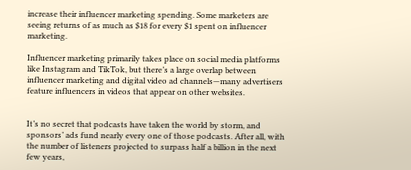increase their influencer marketing spending. Some marketers are seeing returns of as much as $18 for every $1 spent on influencer marketing.

Influencer marketing primarily takes place on social media platforms like Instagram and TikTok, but there’s a large overlap between influencer marketing and digital video ad channels—many advertisers feature influencers in videos that appear on other websites.


It’s no secret that podcasts have taken the world by storm, and sponsors’ ads fund nearly every one of those podcasts. After all, with the number of listeners projected to surpass half a billion in the next few years,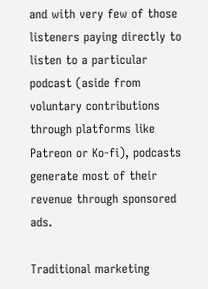and with very few of those listeners paying directly to listen to a particular podcast (aside from voluntary contributions through platforms like Patreon or Ko-fi), podcasts generate most of their revenue through sponsored ads.

Traditional marketing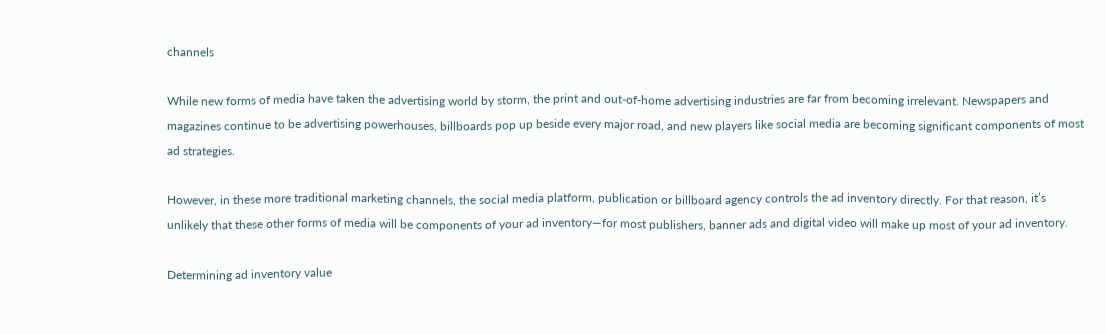channels

While new forms of media have taken the advertising world by storm, the print and out-of-home advertising industries are far from becoming irrelevant. Newspapers and magazines continue to be advertising powerhouses, billboards pop up beside every major road, and new players like social media are becoming significant components of most ad strategies.

However, in these more traditional marketing channels, the social media platform, publication or billboard agency controls the ad inventory directly. For that reason, it’s unlikely that these other forms of media will be components of your ad inventory—for most publishers, banner ads and digital video will make up most of your ad inventory.

Determining ad inventory value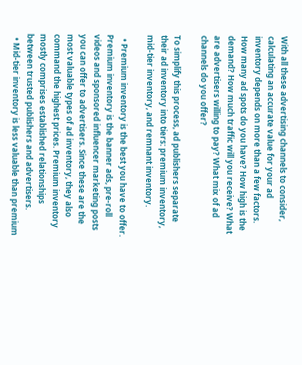With all these advertising channels to consider, calculating an accurate value for your ad inventory depends on more than a few factors. How many ad spots do you have? How high is the demand? How much traffic will you receive? What are advertisers willing to pay? What mix of ad channels do you offer?

To simplify this process, ad publishers separate their ad inventory into tiers: premium inventory, mid-tier inventory, and remnant inventory.

  • Premium inventory is the best you have to offer. Premium inventory is the banner ads, pre-roll videos and sponsored influencer marketing posts you can offer to advertisers. Since these are the most valuable types of ad inventory, they also command the highest prices. Premium inventory mostly comprises established relationships between trusted publishers and advertisers.
  • Mid-tier inventory is less valuable than premium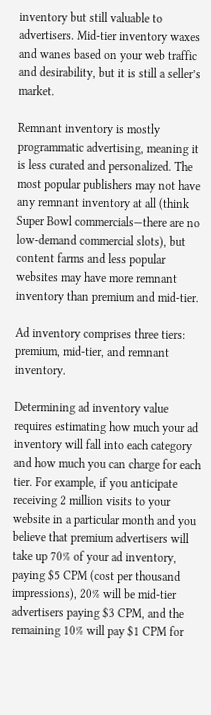inventory but still valuable to advertisers. Mid-tier inventory waxes and wanes based on your web traffic and desirability, but it is still a seller’s market.

Remnant inventory is mostly programmatic advertising, meaning it is less curated and personalized. The most popular publishers may not have any remnant inventory at all (think Super Bowl commercials—there are no low-demand commercial slots), but content farms and less popular websites may have more remnant inventory than premium and mid-tier.

Ad inventory comprises three tiers: premium, mid-tier, and remnant inventory.

Determining ad inventory value requires estimating how much your ad inventory will fall into each category and how much you can charge for each tier. For example, if you anticipate receiving 2 million visits to your website in a particular month and you believe that premium advertisers will take up 70% of your ad inventory, paying $5 CPM (cost per thousand impressions), 20% will be mid-tier advertisers paying $3 CPM, and the remaining 10% will pay $1 CPM for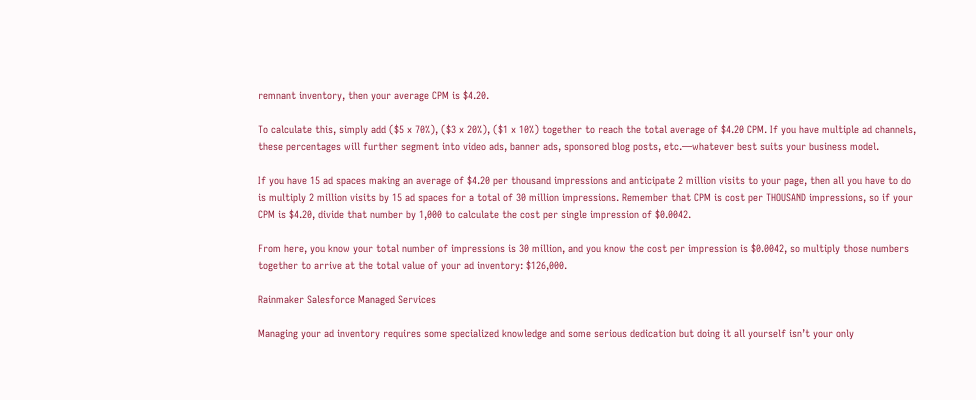remnant inventory, then your average CPM is $4.20.

To calculate this, simply add ($5 x 70%), ($3 x 20%), ($1 x 10%) together to reach the total average of $4.20 CPM. If you have multiple ad channels, these percentages will further segment into video ads, banner ads, sponsored blog posts, etc.—whatever best suits your business model.

If you have 15 ad spaces making an average of $4.20 per thousand impressions and anticipate 2 million visits to your page, then all you have to do is multiply 2 million visits by 15 ad spaces for a total of 30 million impressions. Remember that CPM is cost per THOUSAND impressions, so if your CPM is $4.20, divide that number by 1,000 to calculate the cost per single impression of $0.0042.

From here, you know your total number of impressions is 30 million, and you know the cost per impression is $0.0042, so multiply those numbers together to arrive at the total value of your ad inventory: $126,000.

Rainmaker Salesforce Managed Services

Managing your ad inventory requires some specialized knowledge and some serious dedication but doing it all yourself isn’t your only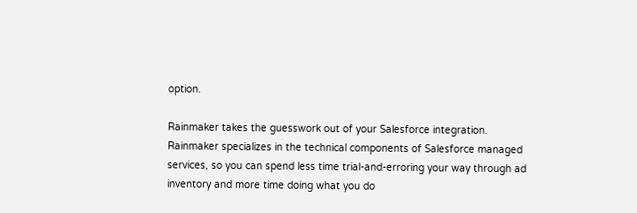option.

Rainmaker takes the guesswork out of your Salesforce integration. Rainmaker specializes in the technical components of Salesforce managed services, so you can spend less time trial-and-erroring your way through ad inventory and more time doing what you do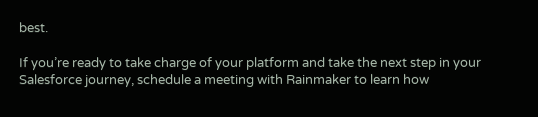best.

If you’re ready to take charge of your platform and take the next step in your Salesforce journey, schedule a meeting with Rainmaker to learn how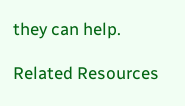they can help.

Related Resources